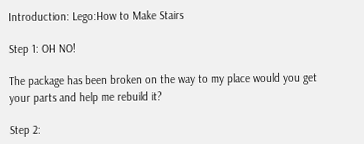Introduction: Lego:How to Make Stairs

Step 1: OH NO!

The package has been broken on the way to my place would you get your parts and help me rebuild it?

Step 2: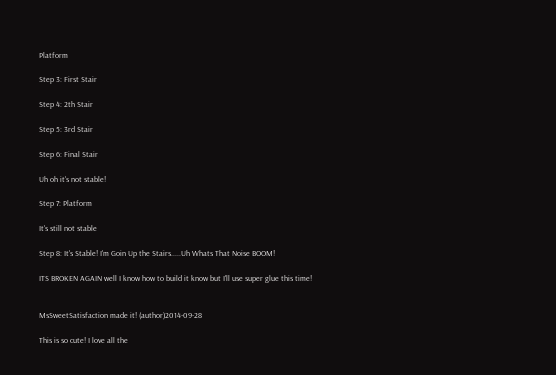Platform

Step 3: First Stair

Step 4: 2th Stair

Step 5: 3rd Stair

Step 6: Final Stair

Uh oh it's not stable!

Step 7: Platform

It's still not stable

Step 8: It's Stable! I'm Goin Up the Stairs.....Uh Whats That Noise BOOM!

ITS BROKEN AGAIN well I know how to build it know but I'll use super glue this time!


MsSweetSatisfaction made it! (author)2014-09-28

This is so cute! I love all the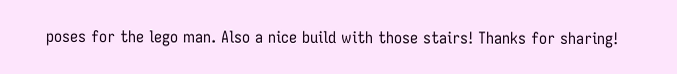poses for the lego man. Also a nice build with those stairs! Thanks for sharing!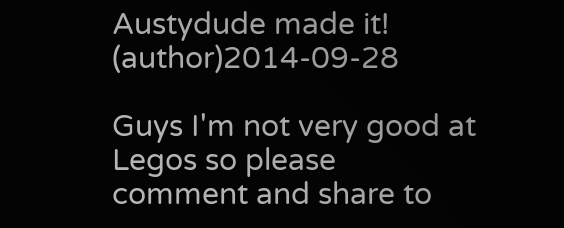Austydude made it! (author)2014-09-28

Guys I'm not very good at Legos so please comment and share to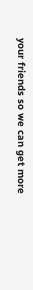your friends so we can get more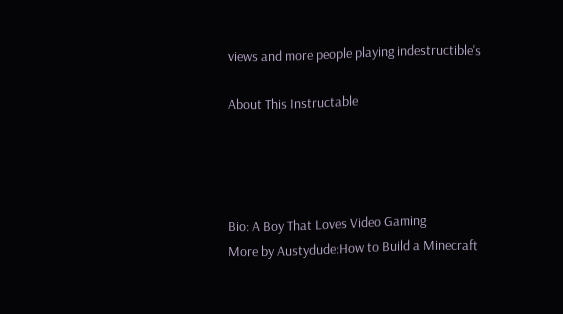views and more people playing indestructible's

About This Instructable




Bio: A Boy That Loves Video Gaming
More by Austydude:How to Build a Minecraft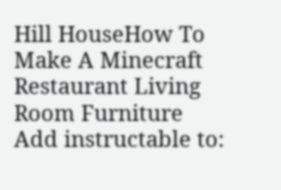Hill HouseHow To Make A Minecraft Restaurant Living Room Furniture
Add instructable to: